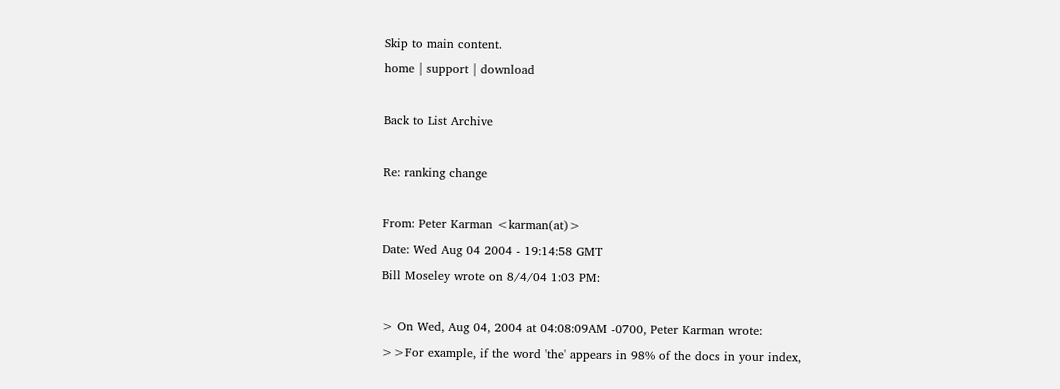Skip to main content.
home | support | download

Back to List Archive

Re: ranking change

From: Peter Karman <karman(at)>
Date: Wed Aug 04 2004 - 19:14:58 GMT
Bill Moseley wrote on 8/4/04 1:03 PM:

> On Wed, Aug 04, 2004 at 04:08:09AM -0700, Peter Karman wrote:
>>For example, if the word 'the' appears in 98% of the docs in your index,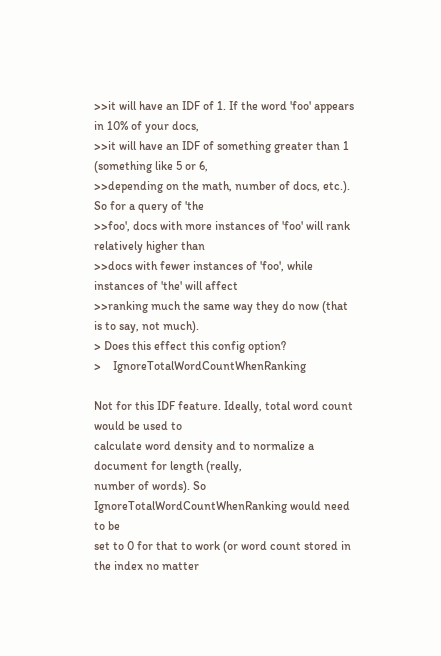>>it will have an IDF of 1. If the word 'foo' appears in 10% of your docs,
>>it will have an IDF of something greater than 1 (something like 5 or 6,
>>depending on the math, number of docs, etc.). So for a query of 'the
>>foo', docs with more instances of 'foo' will rank relatively higher than
>>docs with fewer instances of 'foo', while instances of 'the' will affect
>>ranking much the same way they do now (that is to say, not much).
> Does this effect this config option?
>    IgnoreTotalWordCountWhenRanking

Not for this IDF feature. Ideally, total word count would be used to
calculate word density and to normalize a document for length (really,
number of words). So IgnoreTotalWordCountWhenRanking would need to be
set to 0 for that to work (or word count stored in the index no matter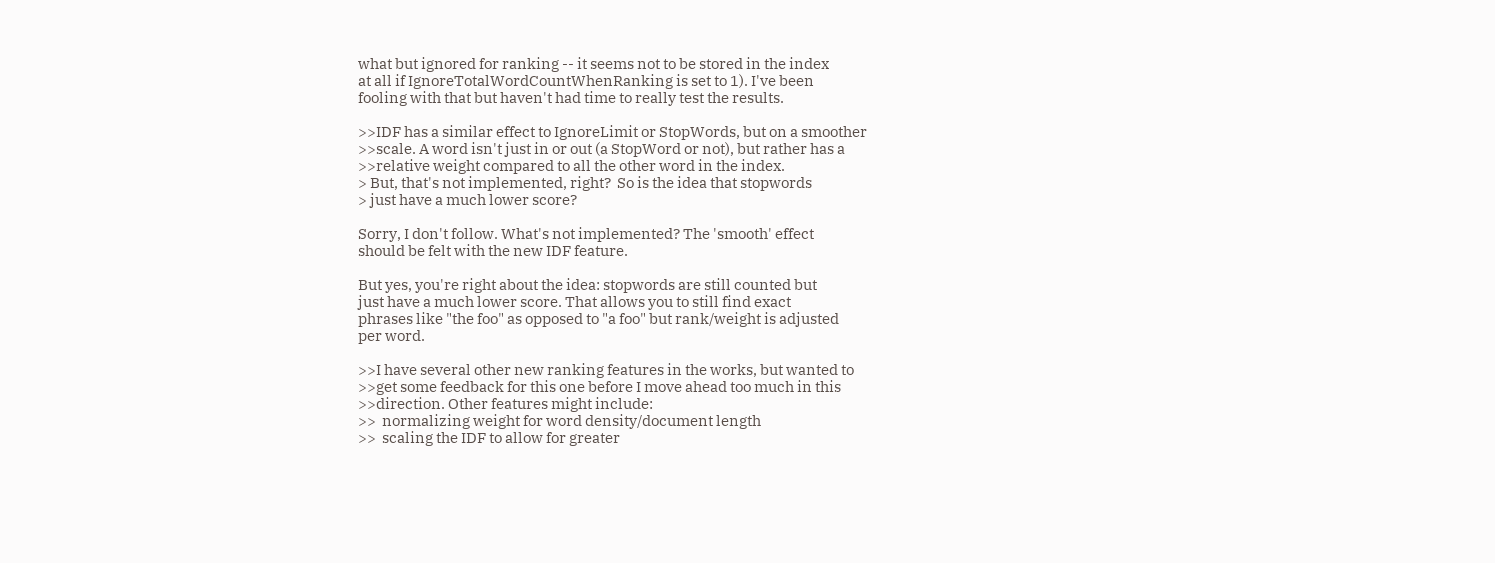what but ignored for ranking -- it seems not to be stored in the index
at all if IgnoreTotalWordCountWhenRanking is set to 1). I've been
fooling with that but haven't had time to really test the results.

>>IDF has a similar effect to IgnoreLimit or StopWords, but on a smoother
>>scale. A word isn't just in or out (a StopWord or not), but rather has a
>>relative weight compared to all the other word in the index.
> But, that's not implemented, right?  So is the idea that stopwords
> just have a much lower score?

Sorry, I don't follow. What's not implemented? The 'smooth' effect
should be felt with the new IDF feature.

But yes, you're right about the idea: stopwords are still counted but
just have a much lower score. That allows you to still find exact
phrases like "the foo" as opposed to "a foo" but rank/weight is adjusted
per word.

>>I have several other new ranking features in the works, but wanted to
>>get some feedback for this one before I move ahead too much in this
>>direction. Other features might include:
>>  normalizing weight for word density/document length
>>  scaling the IDF to allow for greater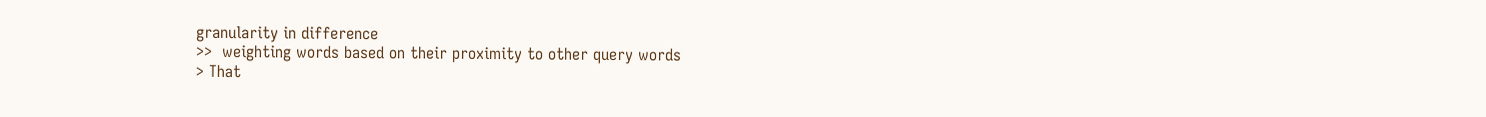granularity in difference
>>  weighting words based on their proximity to other query words
> That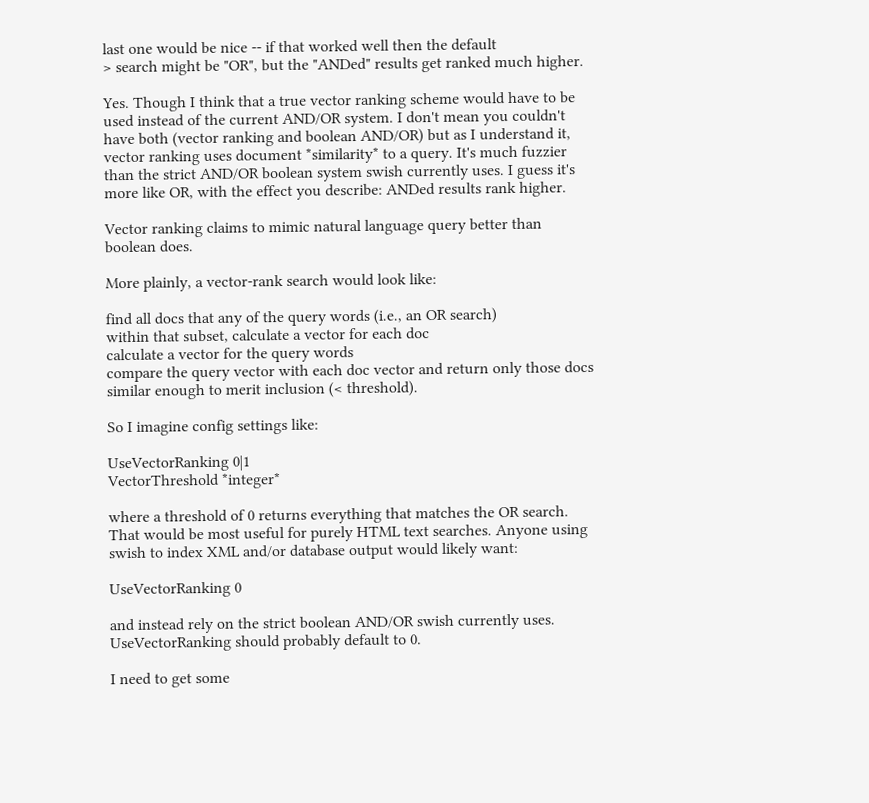last one would be nice -- if that worked well then the default
> search might be "OR", but the "ANDed" results get ranked much higher.

Yes. Though I think that a true vector ranking scheme would have to be
used instead of the current AND/OR system. I don't mean you couldn't
have both (vector ranking and boolean AND/OR) but as I understand it,
vector ranking uses document *similarity* to a query. It's much fuzzier
than the strict AND/OR boolean system swish currently uses. I guess it's
more like OR, with the effect you describe: ANDed results rank higher.

Vector ranking claims to mimic natural language query better than
boolean does.

More plainly, a vector-rank search would look like:

find all docs that any of the query words (i.e., an OR search)
within that subset, calculate a vector for each doc
calculate a vector for the query words
compare the query vector with each doc vector and return only those docs
similar enough to merit inclusion (< threshold).

So I imagine config settings like:

UseVectorRanking 0|1
VectorThreshold *integer*

where a threshold of 0 returns everything that matches the OR search.
That would be most useful for purely HTML text searches. Anyone using
swish to index XML and/or database output would likely want:

UseVectorRanking 0

and instead rely on the strict boolean AND/OR swish currently uses.
UseVectorRanking should probably default to 0.

I need to get some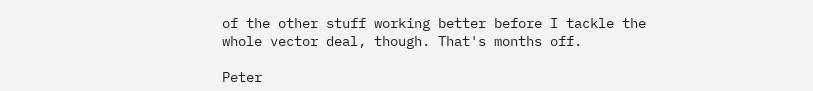of the other stuff working better before I tackle the
whole vector deal, though. That's months off.

Peter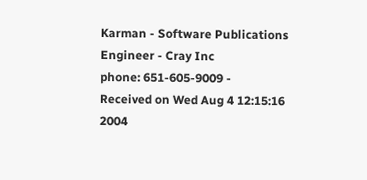Karman - Software Publications Engineer - Cray Inc
phone: 651-605-9009 -
Received on Wed Aug 4 12:15:16 2004